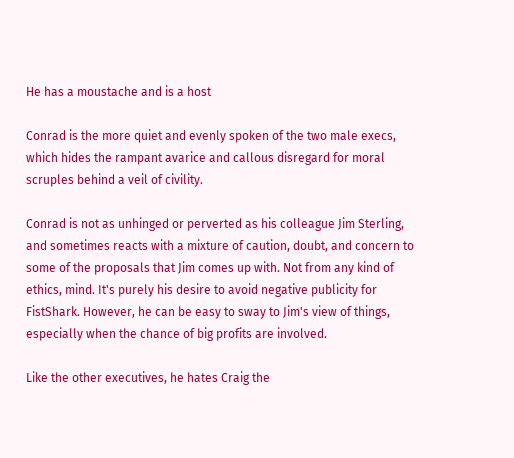He has a moustache and is a host

Conrad is the more quiet and evenly spoken of the two male execs, which hides the rampant avarice and callous disregard for moral scruples behind a veil of civility.

Conrad is not as unhinged or perverted as his colleague Jim Sterling, and sometimes reacts with a mixture of caution, doubt, and concern to some of the proposals that Jim comes up with. Not from any kind of ethics, mind. It's purely his desire to avoid negative publicity for FistShark. However, he can be easy to sway to Jim's view of things, especially when the chance of big profits are involved.

Like the other executives, he hates Craig the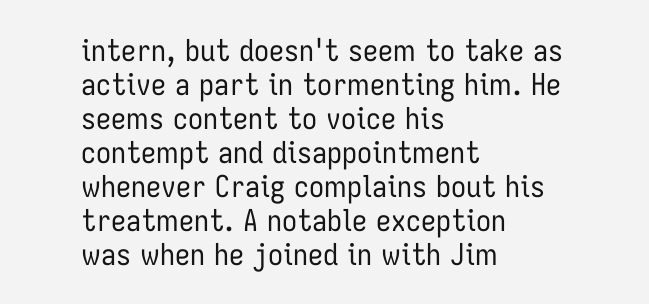intern, but doesn't seem to take as active a part in tormenting him. He seems content to voice his contempt and disappointment whenever Craig complains bout his treatment. A notable exception was when he joined in with Jim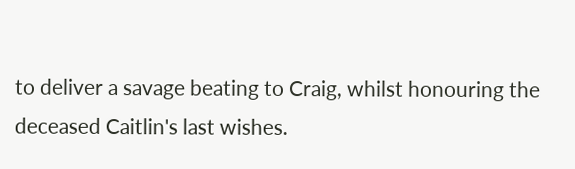to deliver a savage beating to Craig, whilst honouring the deceased Caitlin's last wishes.